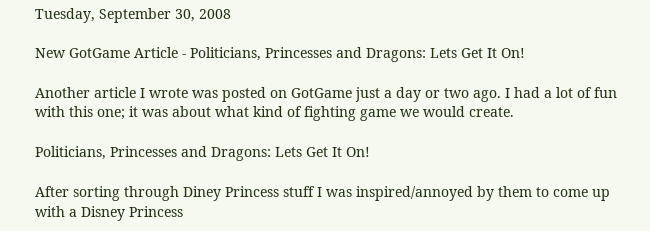Tuesday, September 30, 2008

New GotGame Article - Politicians, Princesses and Dragons: Lets Get It On!

Another article I wrote was posted on GotGame just a day or two ago. I had a lot of fun with this one; it was about what kind of fighting game we would create.

Politicians, Princesses and Dragons: Lets Get It On!

After sorting through Diney Princess stuff I was inspired/annoyed by them to come up with a Disney Princess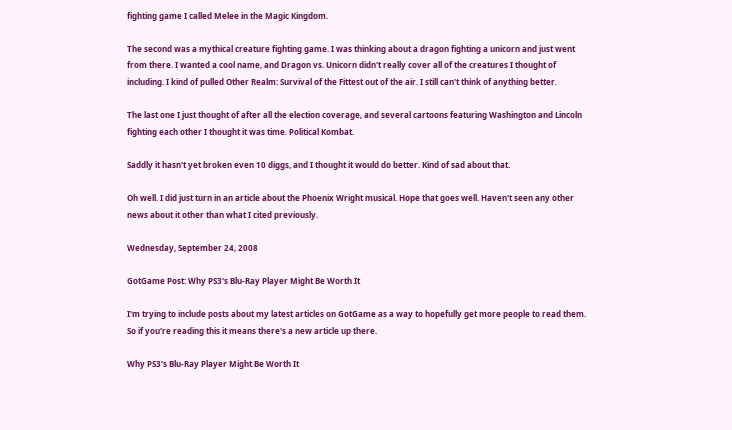fighting game I called Melee in the Magic Kingdom.

The second was a mythical creature fighting game. I was thinking about a dragon fighting a unicorn and just went from there. I wanted a cool name, and Dragon vs. Unicorn didn't really cover all of the creatures I thought of including. I kind of pulled Other Realm: Survival of the Fittest out of the air. I still can't think of anything better.

The last one I just thought of after all the election coverage, and several cartoons featuring Washington and Lincoln fighting each other I thought it was time. Political Kombat.

Saddly it hasn't yet broken even 10 diggs, and I thought it would do better. Kind of sad about that.

Oh well. I did just turn in an article about the Phoenix Wright musical. Hope that goes well. Haven't seen any other news about it other than what I cited previously.

Wednesday, September 24, 2008

GotGame Post: Why PS3's Blu-Ray Player Might Be Worth It

I'm trying to include posts about my latest articles on GotGame as a way to hopefully get more people to read them. So if you're reading this it means there's a new article up there.

Why PS3's Blu-Ray Player Might Be Worth It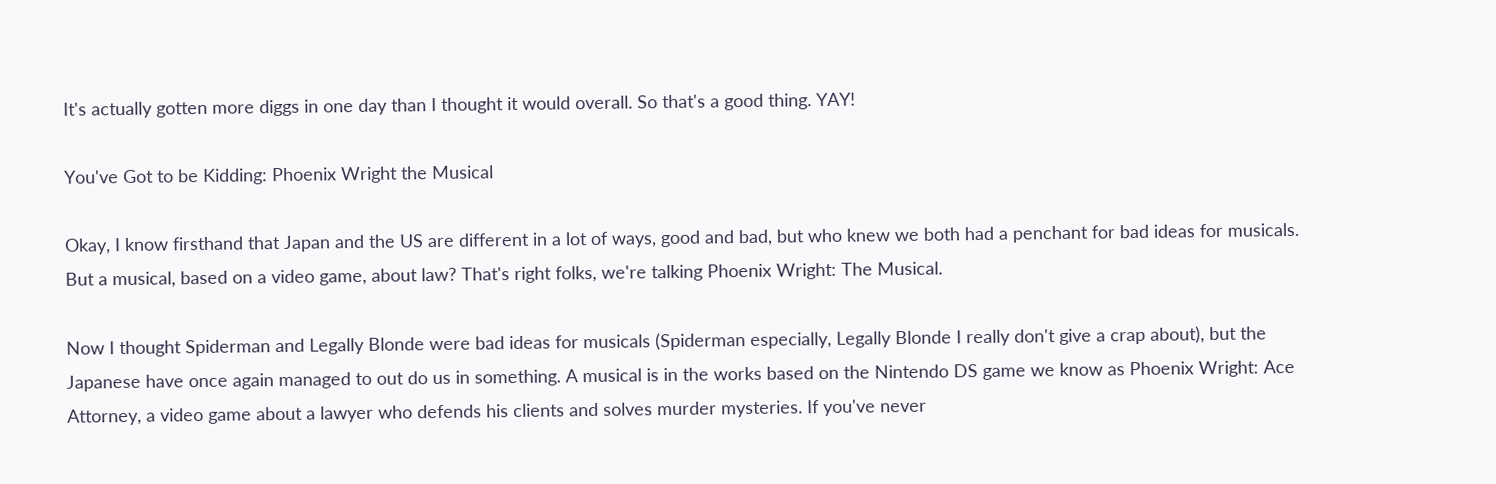It's actually gotten more diggs in one day than I thought it would overall. So that's a good thing. YAY!

You've Got to be Kidding: Phoenix Wright the Musical

Okay, I know firsthand that Japan and the US are different in a lot of ways, good and bad, but who knew we both had a penchant for bad ideas for musicals. But a musical, based on a video game, about law? That's right folks, we're talking Phoenix Wright: The Musical.

Now I thought Spiderman and Legally Blonde were bad ideas for musicals (Spiderman especially, Legally Blonde I really don't give a crap about), but the Japanese have once again managed to out do us in something. A musical is in the works based on the Nintendo DS game we know as Phoenix Wright: Ace Attorney, a video game about a lawyer who defends his clients and solves murder mysteries. If you've never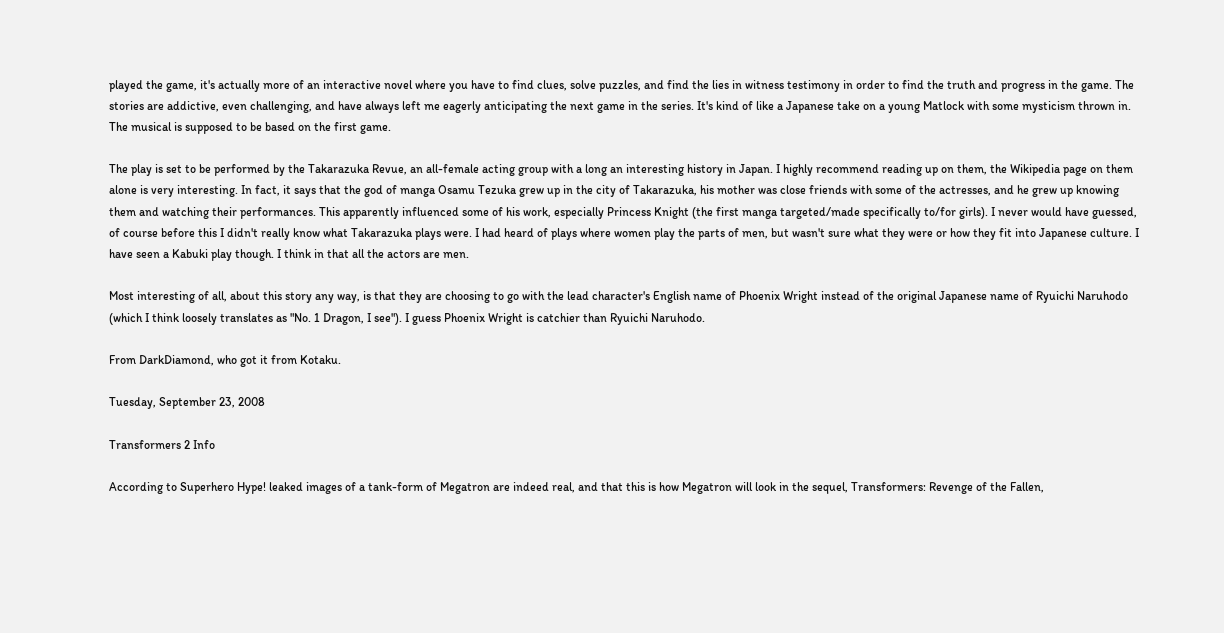played the game, it's actually more of an interactive novel where you have to find clues, solve puzzles, and find the lies in witness testimony in order to find the truth and progress in the game. The stories are addictive, even challenging, and have always left me eagerly anticipating the next game in the series. It's kind of like a Japanese take on a young Matlock with some mysticism thrown in. The musical is supposed to be based on the first game.

The play is set to be performed by the Takarazuka Revue, an all-female acting group with a long an interesting history in Japan. I highly recommend reading up on them, the Wikipedia page on them alone is very interesting. In fact, it says that the god of manga Osamu Tezuka grew up in the city of Takarazuka, his mother was close friends with some of the actresses, and he grew up knowing them and watching their performances. This apparently influenced some of his work, especially Princess Knight (the first manga targeted/made specifically to/for girls). I never would have guessed, of course before this I didn't really know what Takarazuka plays were. I had heard of plays where women play the parts of men, but wasn't sure what they were or how they fit into Japanese culture. I have seen a Kabuki play though. I think in that all the actors are men.

Most interesting of all, about this story any way, is that they are choosing to go with the lead character's English name of Phoenix Wright instead of the original Japanese name of Ryuichi Naruhodo (which I think loosely translates as "No. 1 Dragon, I see"). I guess Phoenix Wright is catchier than Ryuichi Naruhodo.

From DarkDiamond, who got it from Kotaku.

Tuesday, September 23, 2008

Transformers 2 Info

According to Superhero Hype! leaked images of a tank-form of Megatron are indeed real, and that this is how Megatron will look in the sequel, Transformers: Revenge of the Fallen,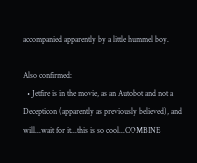accompanied apparently by a little hummel boy.

Also confirmed:
  • Jetfire is in the movie, as an Autobot and not a Decepticon (apparently as previously believed), and will...wait for it...this is so cool...COMBINE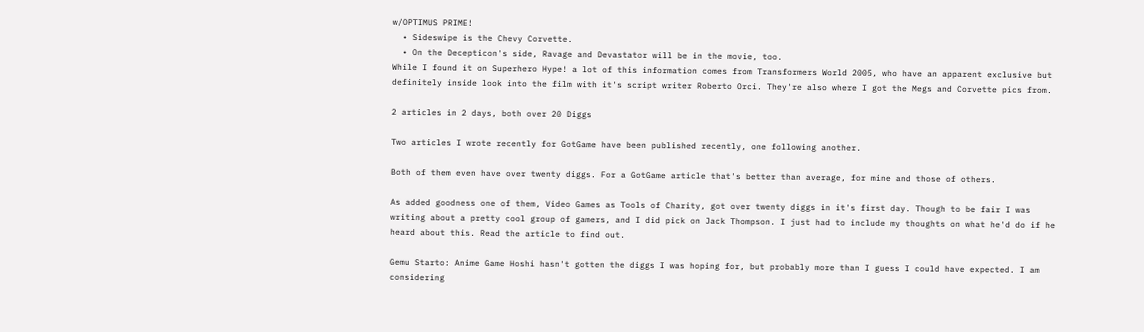w/OPTIMUS PRIME!
  • Sideswipe is the Chevy Corvette.
  • On the Decepticon's side, Ravage and Devastator will be in the movie, too.
While I found it on Superhero Hype! a lot of this information comes from Transformers World 2005, who have an apparent exclusive but definitely inside look into the film with it's script writer Roberto Orci. They're also where I got the Megs and Corvette pics from.

2 articles in 2 days, both over 20 Diggs

Two articles I wrote recently for GotGame have been published recently, one following another.

Both of them even have over twenty diggs. For a GotGame article that's better than average, for mine and those of others.

As added goodness one of them, Video Games as Tools of Charity, got over twenty diggs in it's first day. Though to be fair I was writing about a pretty cool group of gamers, and I did pick on Jack Thompson. I just had to include my thoughts on what he'd do if he heard about this. Read the article to find out.

Gemu Starto: Anime Game Hoshi hasn't gotten the diggs I was hoping for, but probably more than I guess I could have expected. I am considering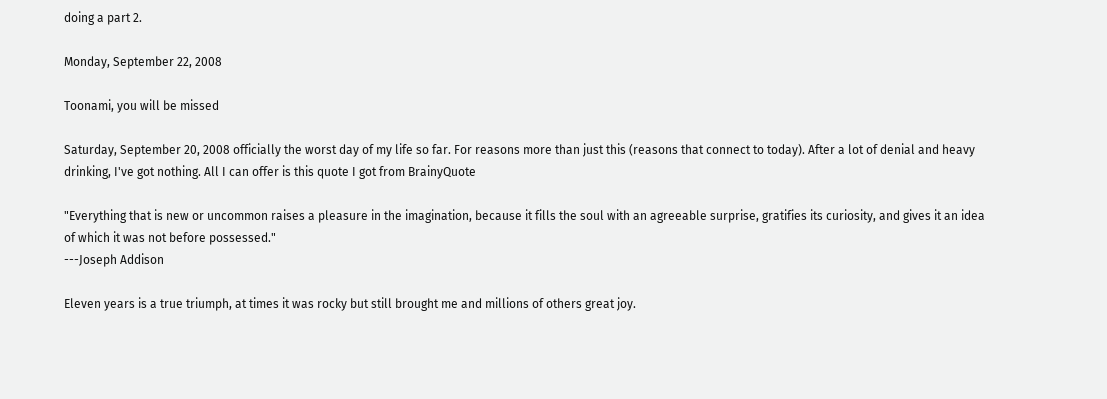doing a part 2.

Monday, September 22, 2008

Toonami, you will be missed

Saturday, September 20, 2008 officially the worst day of my life so far. For reasons more than just this (reasons that connect to today). After a lot of denial and heavy drinking, I've got nothing. All I can offer is this quote I got from BrainyQuote

"Everything that is new or uncommon raises a pleasure in the imagination, because it fills the soul with an agreeable surprise, gratifies its curiosity, and gives it an idea of which it was not before possessed."
---Joseph Addison

Eleven years is a true triumph, at times it was rocky but still brought me and millions of others great joy.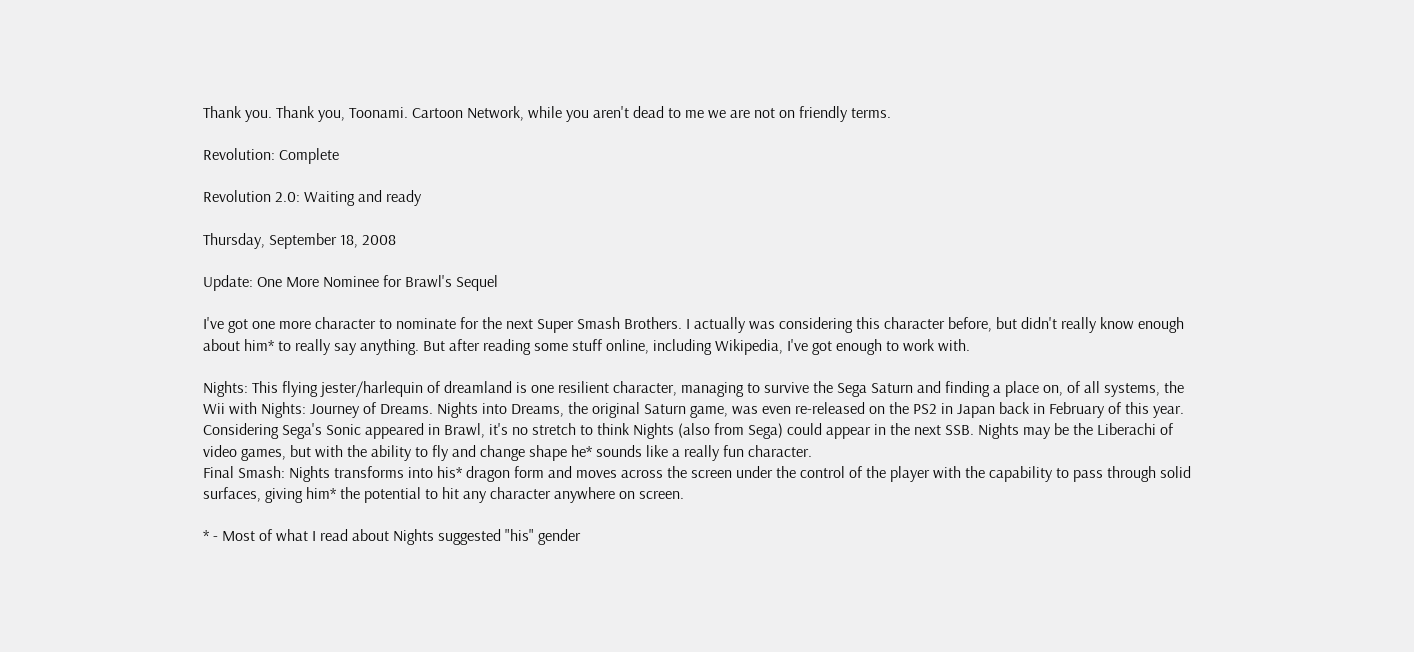Thank you. Thank you, Toonami. Cartoon Network, while you aren't dead to me we are not on friendly terms.

Revolution: Complete

Revolution 2.0: Waiting and ready

Thursday, September 18, 2008

Update: One More Nominee for Brawl's Sequel

I've got one more character to nominate for the next Super Smash Brothers. I actually was considering this character before, but didn't really know enough about him* to really say anything. But after reading some stuff online, including Wikipedia, I've got enough to work with.

Nights: This flying jester/harlequin of dreamland is one resilient character, managing to survive the Sega Saturn and finding a place on, of all systems, the Wii with Nights: Journey of Dreams. Nights into Dreams, the original Saturn game, was even re-released on the PS2 in Japan back in February of this year. Considering Sega's Sonic appeared in Brawl, it's no stretch to think Nights (also from Sega) could appear in the next SSB. Nights may be the Liberachi of video games, but with the ability to fly and change shape he* sounds like a really fun character.
Final Smash: Nights transforms into his* dragon form and moves across the screen under the control of the player with the capability to pass through solid surfaces, giving him* the potential to hit any character anywhere on screen.

* - Most of what I read about Nights suggested "his" gender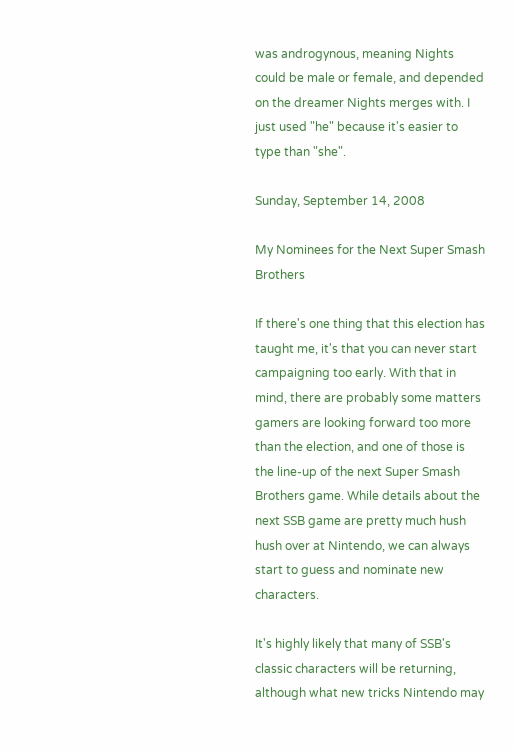was androgynous, meaning Nights could be male or female, and depended on the dreamer Nights merges with. I just used "he" because it's easier to type than "she".

Sunday, September 14, 2008

My Nominees for the Next Super Smash Brothers

If there's one thing that this election has taught me, it's that you can never start campaigning too early. With that in mind, there are probably some matters gamers are looking forward too more than the election, and one of those is the line-up of the next Super Smash Brothers game. While details about the next SSB game are pretty much hush hush over at Nintendo, we can always start to guess and nominate new characters.

It's highly likely that many of SSB's classic characters will be returning, although what new tricks Nintendo may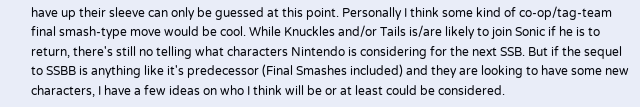have up their sleeve can only be guessed at this point. Personally I think some kind of co-op/tag-team final smash-type move would be cool. While Knuckles and/or Tails is/are likely to join Sonic if he is to return, there's still no telling what characters Nintendo is considering for the next SSB. But if the sequel to SSBB is anything like it's predecessor (Final Smashes included) and they are looking to have some new characters, I have a few ideas on who I think will be or at least could be considered.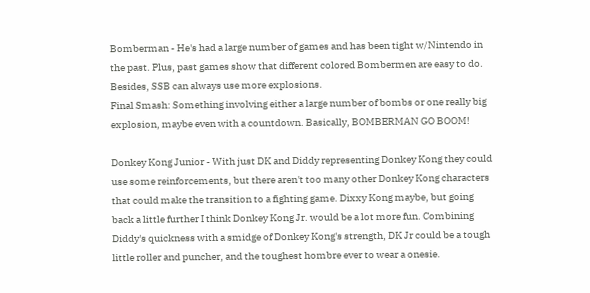Bomberman - He's had a large number of games and has been tight w/Nintendo in the past. Plus, past games show that different colored Bombermen are easy to do. Besides, SSB can always use more explosions.
Final Smash: Something involving either a large number of bombs or one really big explosion, maybe even with a countdown. Basically, BOMBERMAN GO BOOM!

Donkey Kong Junior - With just DK and Diddy representing Donkey Kong they could use some reinforcements, but there aren't too many other Donkey Kong characters that could make the transition to a fighting game. Dixxy Kong maybe, but going back a little further I think Donkey Kong Jr. would be a lot more fun. Combining Diddy's quickness with a smidge of Donkey Kong's strength, DK Jr could be a tough little roller and puncher, and the toughest hombre ever to wear a onesie.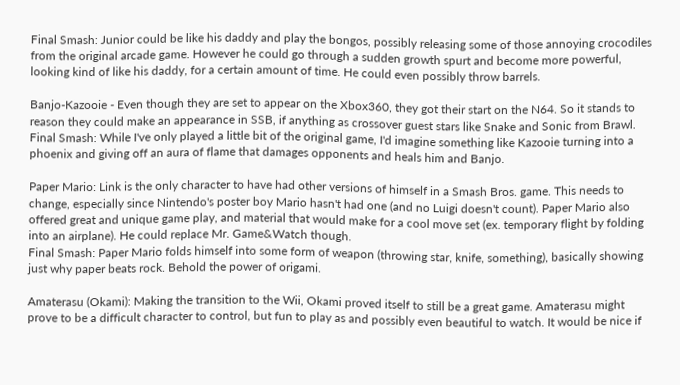Final Smash: Junior could be like his daddy and play the bongos, possibly releasing some of those annoying crocodiles from the original arcade game. However he could go through a sudden growth spurt and become more powerful, looking kind of like his daddy, for a certain amount of time. He could even possibly throw barrels.

Banjo-Kazooie - Even though they are set to appear on the Xbox360, they got their start on the N64. So it stands to reason they could make an appearance in SSB, if anything as crossover guest stars like Snake and Sonic from Brawl.
Final Smash: While I've only played a little bit of the original game, I'd imagine something like Kazooie turning into a phoenix and giving off an aura of flame that damages opponents and heals him and Banjo.

Paper Mario: Link is the only character to have had other versions of himself in a Smash Bros. game. This needs to change, especially since Nintendo's poster boy Mario hasn't had one (and no Luigi doesn't count). Paper Mario also offered great and unique game play, and material that would make for a cool move set (ex. temporary flight by folding into an airplane). He could replace Mr. Game&Watch though.
Final Smash: Paper Mario folds himself into some form of weapon (throwing star, knife, something), basically showing just why paper beats rock. Behold the power of origami.

Amaterasu (Okami): Making the transition to the Wii, Okami proved itself to still be a great game. Amaterasu might prove to be a difficult character to control, but fun to play as and possibly even beautiful to watch. It would be nice if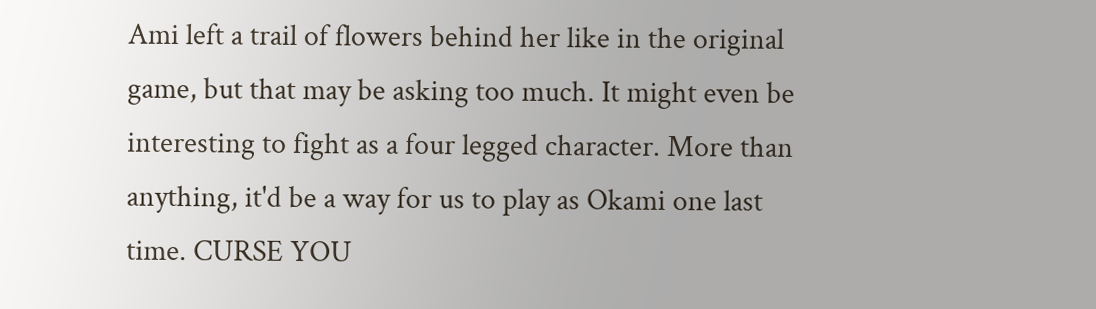Ami left a trail of flowers behind her like in the original game, but that may be asking too much. It might even be interesting to fight as a four legged character. More than anything, it'd be a way for us to play as Okami one last time. CURSE YOU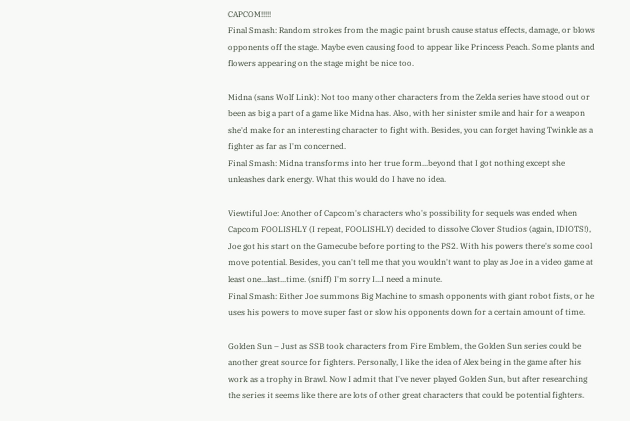CAPCOM!!!!!
Final Smash: Random strokes from the magic paint brush cause status effects, damage, or blows opponents off the stage. Maybe even causing food to appear like Princess Peach. Some plants and flowers appearing on the stage might be nice too.

Midna (sans Wolf Link): Not too many other characters from the Zelda series have stood out or been as big a part of a game like Midna has. Also, with her sinister smile and hair for a weapon she'd make for an interesting character to fight with. Besides, you can forget having Twinkle as a fighter as far as I'm concerned.
Final Smash: Midna transforms into her true form...beyond that I got nothing except she unleashes dark energy. What this would do I have no idea.

Viewtiful Joe: Another of Capcom's characters who's possibility for sequels was ended when Capcom FOOLISHLY (I repeat, FOOLISHLY) decided to dissolve Clover Studios (again, IDIOTS!), Joe got his start on the Gamecube before porting to the PS2. With his powers there's some cool move potential. Besides, you can't tell me that you wouldn't want to play as Joe in a video game at least one...last...time. (sniff) I'm sorry I...I need a minute.
Final Smash: Either Joe summons Big Machine to smash opponents with giant robot fists, or he uses his powers to move super fast or slow his opponents down for a certain amount of time.

Golden Sun – Just as SSB took characters from Fire Emblem, the Golden Sun series could be another great source for fighters. Personally, I like the idea of Alex being in the game after his work as a trophy in Brawl. Now I admit that I've never played Golden Sun, but after researching the series it seems like there are lots of other great characters that could be potential fighters.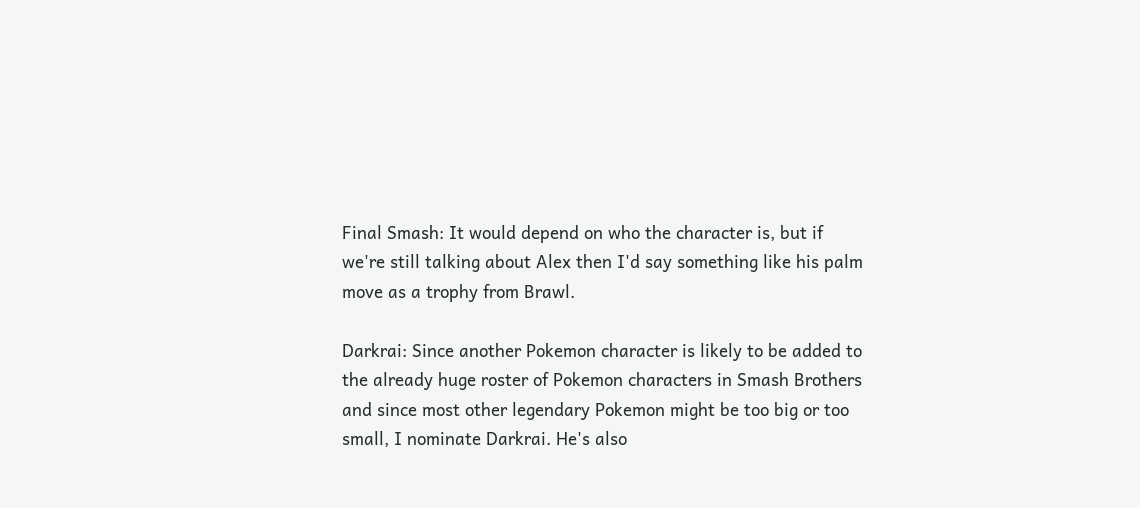Final Smash: It would depend on who the character is, but if we're still talking about Alex then I'd say something like his palm move as a trophy from Brawl.

Darkrai: Since another Pokemon character is likely to be added to the already huge roster of Pokemon characters in Smash Brothers and since most other legendary Pokemon might be too big or too small, I nominate Darkrai. He's also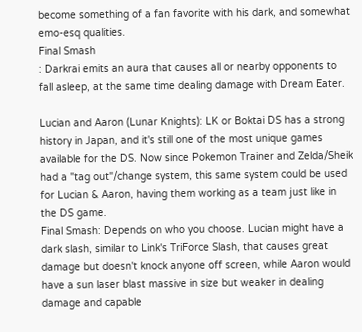become something of a fan favorite with his dark, and somewhat emo-esq qualities.
Final Smash
: Darkrai emits an aura that causes all or nearby opponents to fall asleep, at the same time dealing damage with Dream Eater.

Lucian and Aaron (Lunar Knights): LK or Boktai DS has a strong history in Japan, and it's still one of the most unique games available for the DS. Now since Pokemon Trainer and Zelda/Sheik had a "tag out"/change system, this same system could be used for Lucian & Aaron, having them working as a team just like in the DS game.
Final Smash: Depends on who you choose. Lucian might have a dark slash, similar to Link's TriForce Slash, that causes great damage but doesn't knock anyone off screen, while Aaron would have a sun laser blast massive in size but weaker in dealing damage and capable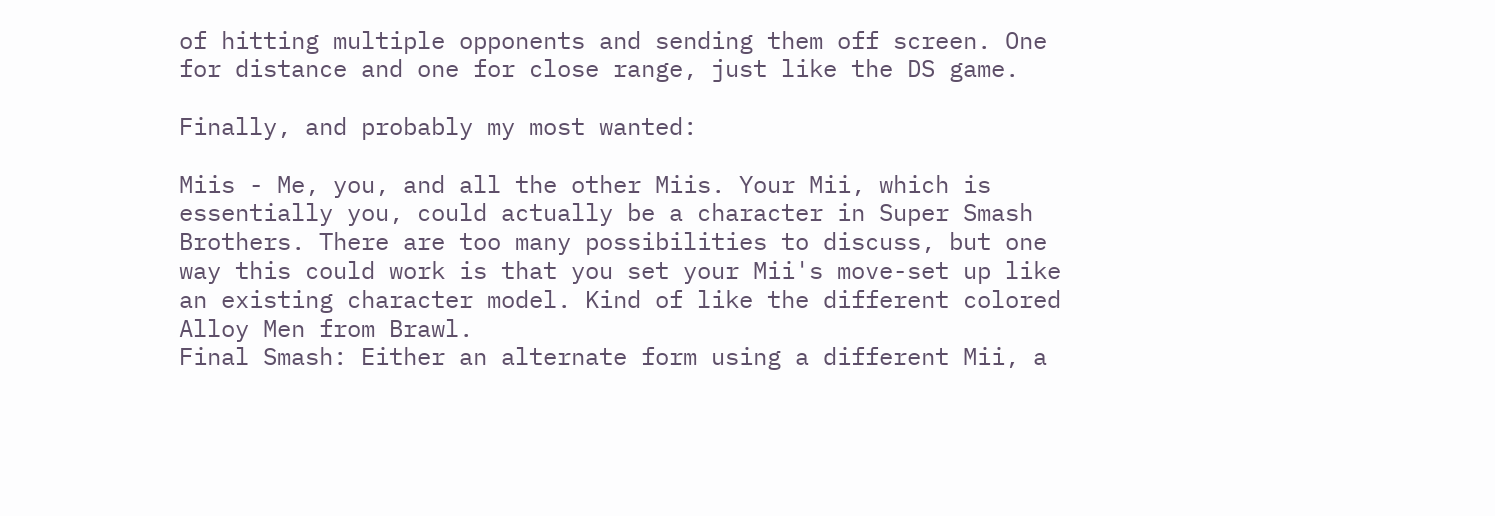of hitting multiple opponents and sending them off screen. One for distance and one for close range, just like the DS game.

Finally, and probably my most wanted:

Miis - Me, you, and all the other Miis. Your Mii, which is essentially you, could actually be a character in Super Smash Brothers. There are too many possibilities to discuss, but one way this could work is that you set your Mii's move-set up like an existing character model. Kind of like the different colored Alloy Men from Brawl.
Final Smash: Either an alternate form using a different Mii, a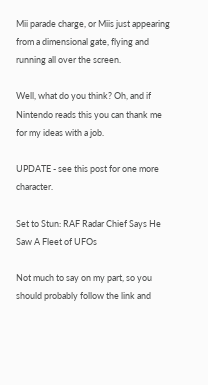Mii parade charge, or Miis just appearing from a dimensional gate, flying and running all over the screen.

Well, what do you think? Oh, and if Nintendo reads this you can thank me for my ideas with a job.

UPDATE - see this post for one more character.

Set to Stun: RAF Radar Chief Says He Saw A Fleet of UFOs

Not much to say on my part, so you should probably follow the link and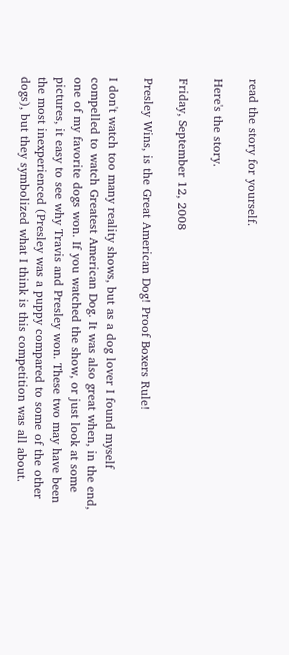read the story for yourself.

Here's the story.

Friday, September 12, 2008

Presley Wins, is the Great American Dog! Proof Boxers Rule!

I don't watch too many reality shows, but as a dog lover I found myself compelled to watch Greatest American Dog. It was also great when, in the end, one of my favorite dogs won. If you watched the show, or just look at some pictures, it easy to see why Travis and Presley won. These two may have been the most inexperienced (Presley was a puppy compared to some of the other dogs), but they symbolized what I think is this competition was all about.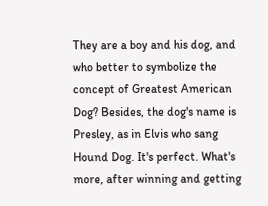They are a boy and his dog, and who better to symbolize the concept of Greatest American Dog? Besides, the dog's name is Presley, as in Elvis who sang Hound Dog. It's perfect. What's more, after winning and getting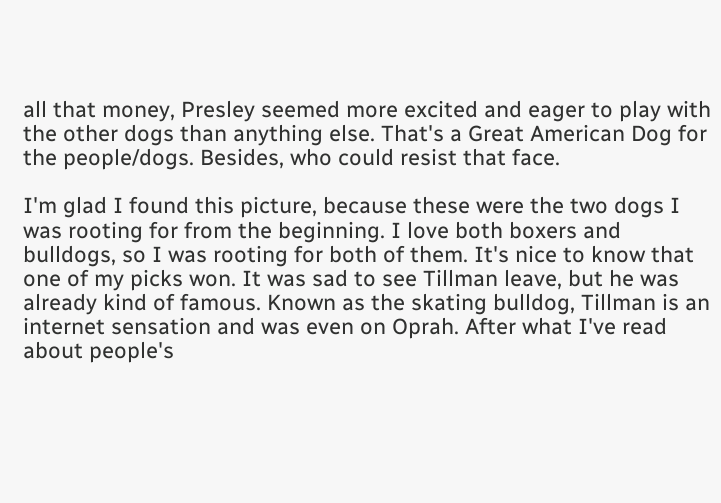all that money, Presley seemed more excited and eager to play with the other dogs than anything else. That's a Great American Dog for the people/dogs. Besides, who could resist that face.

I'm glad I found this picture, because these were the two dogs I was rooting for from the beginning. I love both boxers and bulldogs, so I was rooting for both of them. It's nice to know that one of my picks won. It was sad to see Tillman leave, but he was already kind of famous. Known as the skating bulldog, Tillman is an internet sensation and was even on Oprah. After what I've read about people's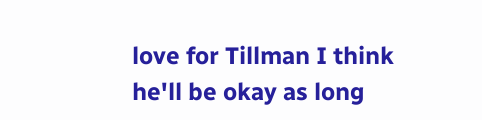love for Tillman I think he'll be okay as long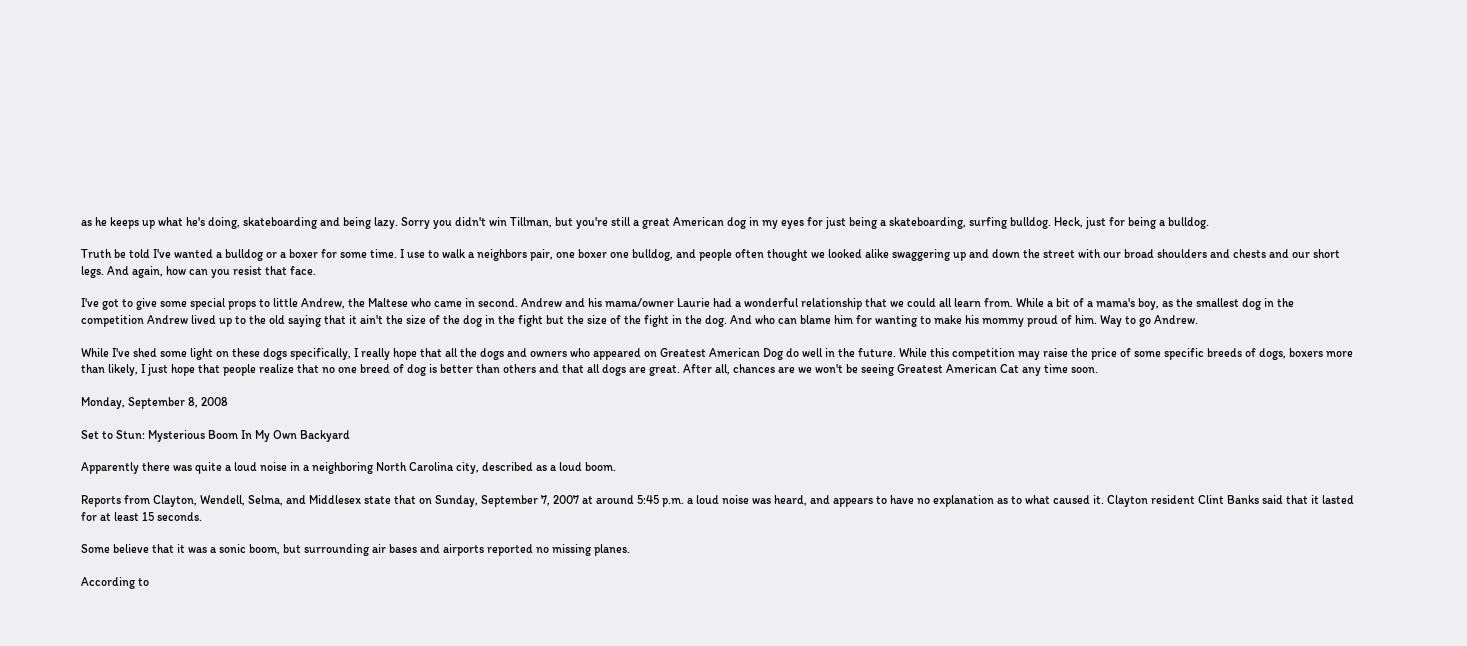as he keeps up what he's doing, skateboarding and being lazy. Sorry you didn't win Tillman, but you're still a great American dog in my eyes for just being a skateboarding, surfing bulldog. Heck, just for being a bulldog.

Truth be told I've wanted a bulldog or a boxer for some time. I use to walk a neighbors pair, one boxer one bulldog, and people often thought we looked alike swaggering up and down the street with our broad shoulders and chests and our short legs. And again, how can you resist that face.

I've got to give some special props to little Andrew, the Maltese who came in second. Andrew and his mama/owner Laurie had a wonderful relationship that we could all learn from. While a bit of a mama's boy, as the smallest dog in the competition Andrew lived up to the old saying that it ain't the size of the dog in the fight but the size of the fight in the dog. And who can blame him for wanting to make his mommy proud of him. Way to go Andrew.

While I've shed some light on these dogs specifically, I really hope that all the dogs and owners who appeared on Greatest American Dog do well in the future. While this competition may raise the price of some specific breeds of dogs, boxers more than likely, I just hope that people realize that no one breed of dog is better than others and that all dogs are great. After all, chances are we won't be seeing Greatest American Cat any time soon.

Monday, September 8, 2008

Set to Stun: Mysterious Boom In My Own Backyard

Apparently there was quite a loud noise in a neighboring North Carolina city, described as a loud boom.

Reports from Clayton, Wendell, Selma, and Middlesex state that on Sunday, September 7, 2007 at around 5:45 p.m. a loud noise was heard, and appears to have no explanation as to what caused it. Clayton resident Clint Banks said that it lasted for at least 15 seconds.

Some believe that it was a sonic boom, but surrounding air bases and airports reported no missing planes.

According to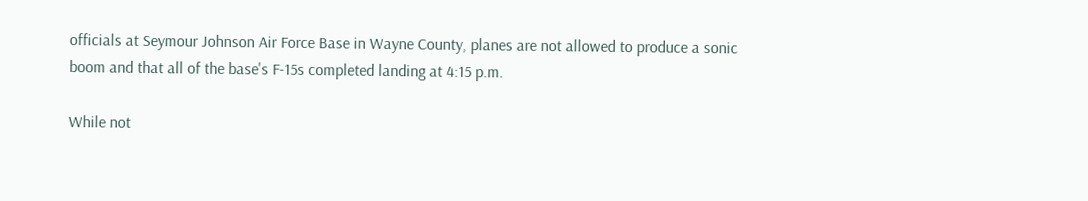officials at Seymour Johnson Air Force Base in Wayne County, planes are not allowed to produce a sonic boom and that all of the base's F-15s completed landing at 4:15 p.m.

While not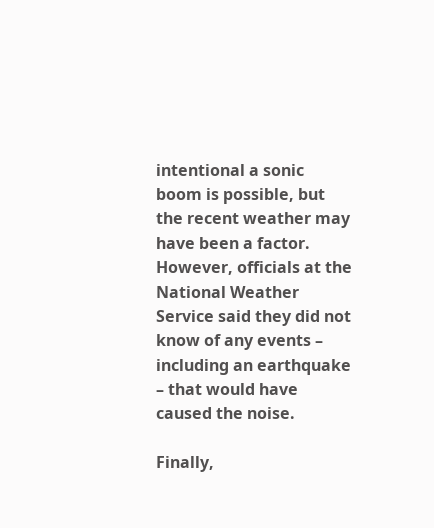intentional a sonic boom is possible, but the recent weather may have been a factor. However, officials at the National Weather Service said they did not know of any events – including an earthquake – that would have caused the noise.

Finally,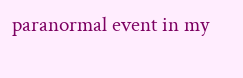paranormal event in my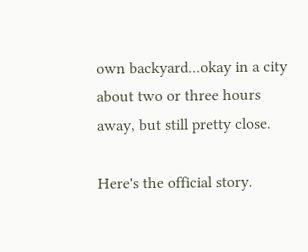own backyard...okay in a city about two or three hours away, but still pretty close.

Here's the official story.